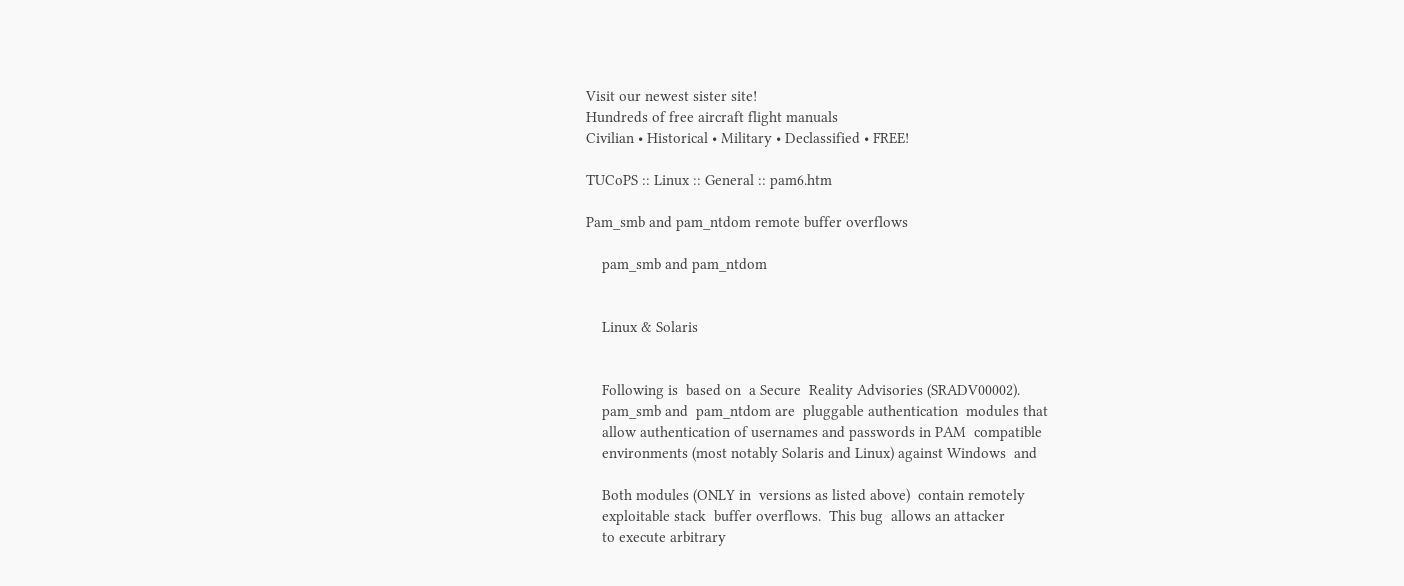Visit our newest sister site!
Hundreds of free aircraft flight manuals
Civilian • Historical • Military • Declassified • FREE!

TUCoPS :: Linux :: General :: pam6.htm

Pam_smb and pam_ntdom remote buffer overflows

    pam_smb and pam_ntdom


    Linux & Solaris


    Following is  based on  a Secure  Reality Advisories (SRADV00002).
    pam_smb and  pam_ntdom are  pluggable authentication  modules that
    allow authentication of usernames and passwords in PAM  compatible
    environments (most notably Solaris and Linux) against Windows  and

    Both modules (ONLY in  versions as listed above)  contain remotely
    exploitable stack  buffer overflows.  This bug  allows an attacker
    to execute arbitrary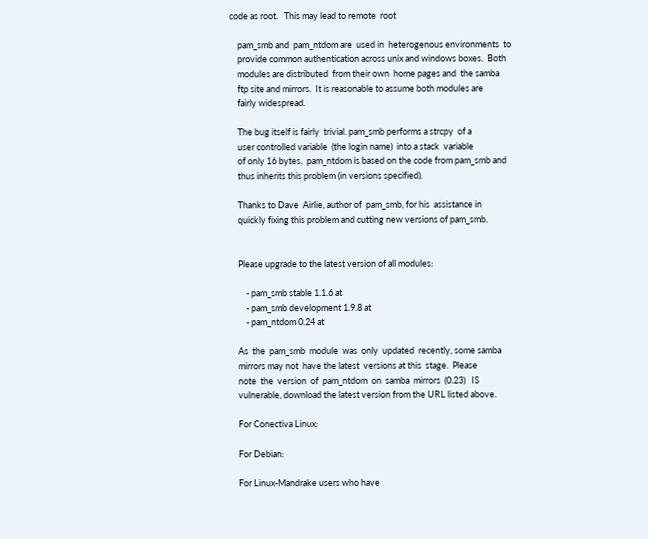code as root.   This may lead to remote  root

    pam_smb and  pam_ntdom are  used in  heterogenous environments  to
    provide common authentication across unix and windows boxes.  Both
    modules are distributed  from their own  home pages and  the samba
    ftp site and mirrors.  It is reasonable to assume both modules are
    fairly widespread.

    The bug itself is fairly  trivial. pam_smb performs a strcpy  of a
    user controlled variable  (the login name)  into a stack  variable
    of only 16 bytes.  pam_ntdom is based on the code from pam_smb and
    thus inherits this problem (in versions specified).

    Thanks to Dave  Airlie, author of  pam_smb, for his  assistance in
    quickly fixing this problem and cutting new versions of pam_smb.


    Please upgrade to the latest version of all modules:

        - pam_smb stable 1.1.6 at
        - pam_smb development 1.9.8 at
        - pam_ntdom 0.24 at

    As  the  pam_smb  module  was  only  updated  recently, some samba
    mirrors may not  have the latest  versions at this  stage.  Please
    note  the  version  of  pam_ntdom  on  samba  mirrors  (0.23)   IS
    vulnerable, download the latest version from the URL listed above.

    For Conectiva Linux:

    For Debian:

    For Linux-Mandrake users who have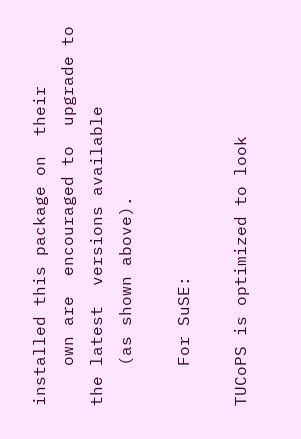installed this package on  their
    own are  encouraged to  upgrade to  the latest  versions available
    (as shown above).

    For SuSE:

TUCoPS is optimized to look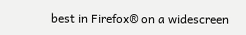best in Firefox® on a widescreen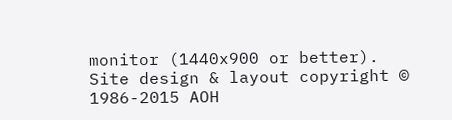monitor (1440x900 or better).
Site design & layout copyright © 1986-2015 AOH